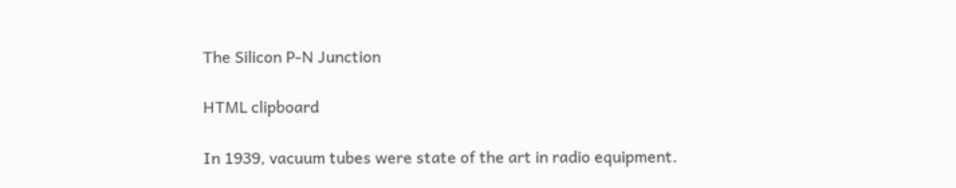The Silicon P-N Junction

HTML clipboard

In 1939, vacuum tubes were state of the art in radio equipment.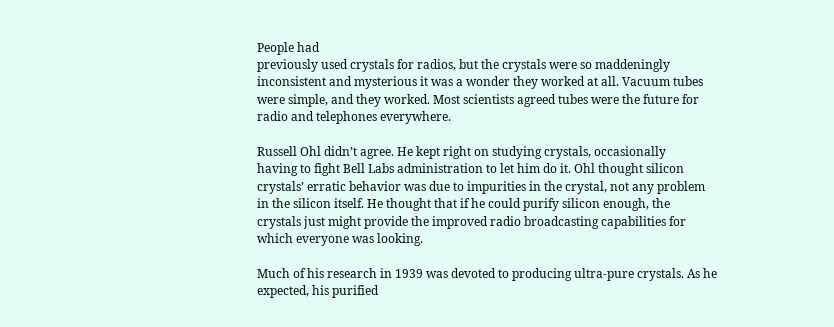People had
previously used crystals for radios, but the crystals were so maddeningly
inconsistent and mysterious it was a wonder they worked at all. Vacuum tubes
were simple, and they worked. Most scientists agreed tubes were the future for
radio and telephones everywhere.

Russell Ohl didn’t agree. He kept right on studying crystals, occasionally
having to fight Bell Labs administration to let him do it. Ohl thought silicon
crystals’ erratic behavior was due to impurities in the crystal, not any problem
in the silicon itself. He thought that if he could purify silicon enough, the
crystals just might provide the improved radio broadcasting capabilities for
which everyone was looking.

Much of his research in 1939 was devoted to producing ultra-pure crystals. As he
expected, his purified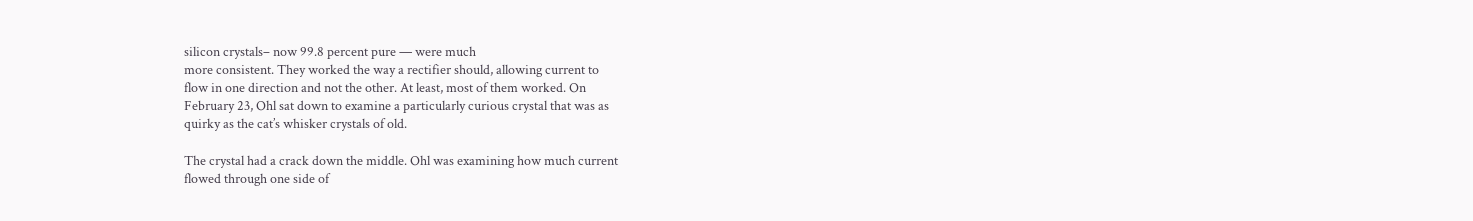silicon crystals– now 99.8 percent pure — were much
more consistent. They worked the way a rectifier should, allowing current to
flow in one direction and not the other. At least, most of them worked. On
February 23, Ohl sat down to examine a particularly curious crystal that was as
quirky as the cat’s whisker crystals of old.

The crystal had a crack down the middle. Ohl was examining how much current
flowed through one side of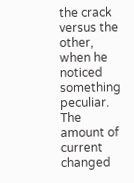the crack versus the other, when he noticed something
peculiar. The amount of current changed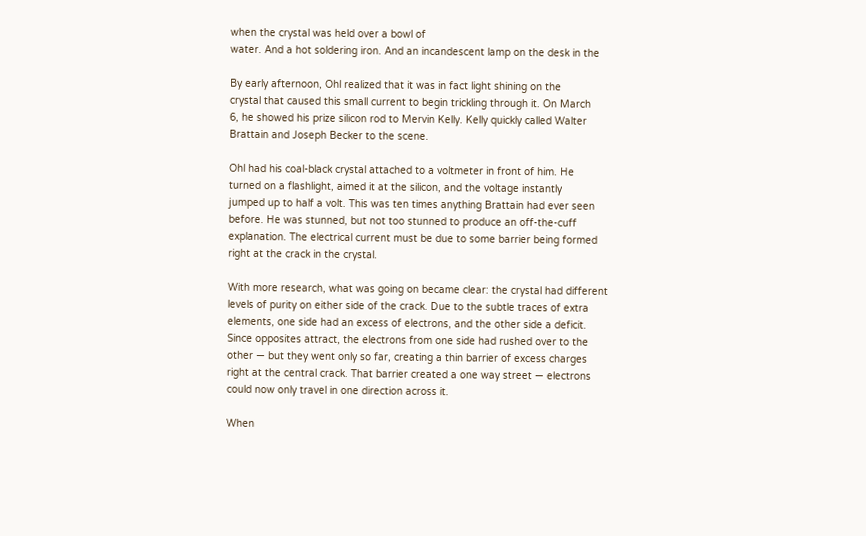when the crystal was held over a bowl of
water. And a hot soldering iron. And an incandescent lamp on the desk in the

By early afternoon, Ohl realized that it was in fact light shining on the
crystal that caused this small current to begin trickling through it. On March
6, he showed his prize silicon rod to Mervin Kelly. Kelly quickly called Walter
Brattain and Joseph Becker to the scene.

Ohl had his coal-black crystal attached to a voltmeter in front of him. He
turned on a flashlight, aimed it at the silicon, and the voltage instantly
jumped up to half a volt. This was ten times anything Brattain had ever seen
before. He was stunned, but not too stunned to produce an off-the-cuff
explanation. The electrical current must be due to some barrier being formed
right at the crack in the crystal.

With more research, what was going on became clear: the crystal had different
levels of purity on either side of the crack. Due to the subtle traces of extra
elements, one side had an excess of electrons, and the other side a deficit.
Since opposites attract, the electrons from one side had rushed over to the
other — but they went only so far, creating a thin barrier of excess charges
right at the central crack. That barrier created a one way street — electrons
could now only travel in one direction across it.

When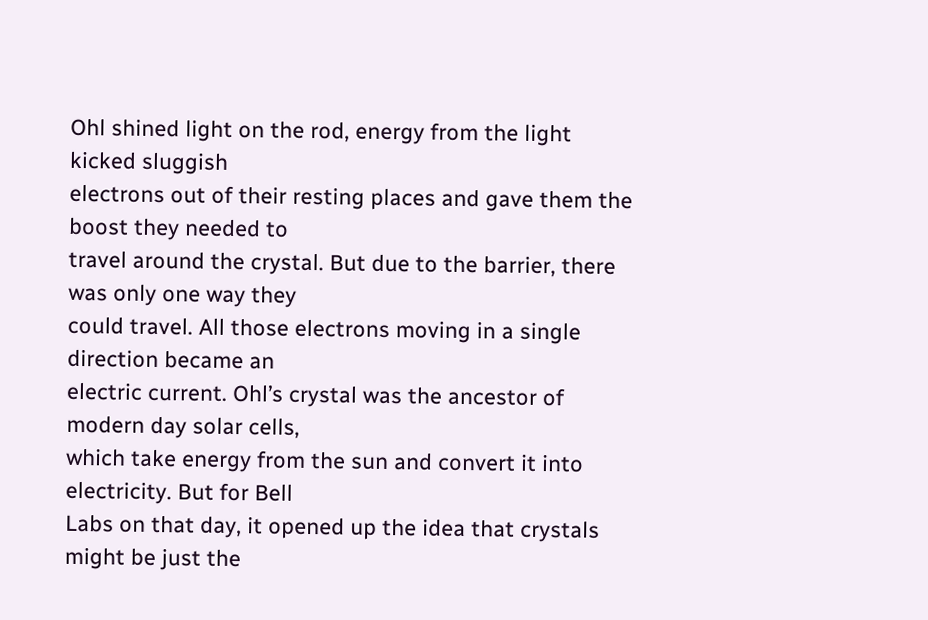Ohl shined light on the rod, energy from the light kicked sluggish
electrons out of their resting places and gave them the boost they needed to
travel around the crystal. But due to the barrier, there was only one way they
could travel. All those electrons moving in a single direction became an
electric current. Ohl’s crystal was the ancestor of modern day solar cells,
which take energy from the sun and convert it into electricity. But for Bell
Labs on that day, it opened up the idea that crystals might be just the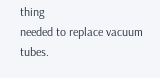thing
needed to replace vacuum tubes.